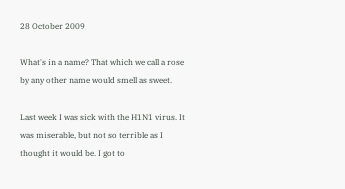28 October 2009

What's in a name? That which we call a rose by any other name would smell as sweet.

Last week I was sick with the H1N1 virus. It was miserable, but not so terrible as I thought it would be. I got to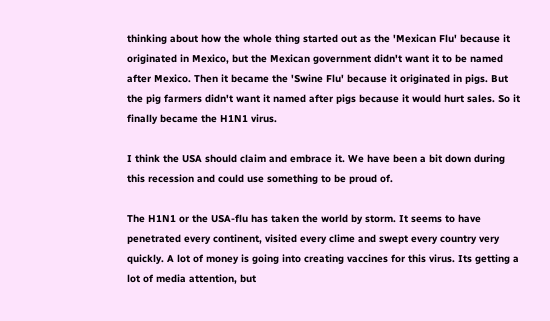thinking about how the whole thing started out as the 'Mexican Flu' because it originated in Mexico, but the Mexican government didn't want it to be named after Mexico. Then it became the 'Swine Flu' because it originated in pigs. But the pig farmers didn't want it named after pigs because it would hurt sales. So it finally became the H1N1 virus.

I think the USA should claim and embrace it. We have been a bit down during this recession and could use something to be proud of.

The H1N1 or the USA-flu has taken the world by storm. It seems to have penetrated every continent, visited every clime and swept every country very quickly. A lot of money is going into creating vaccines for this virus. Its getting a lot of media attention, but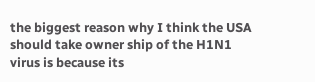the biggest reason why I think the USA should take owner ship of the H1N1 virus is because its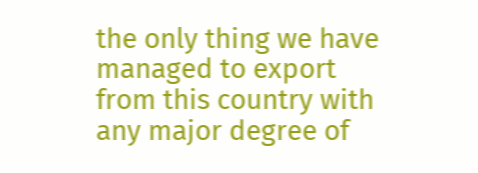the only thing we have managed to export from this country with any major degree of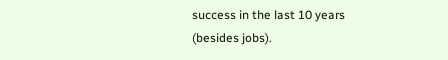success in the last 10 years (besides jobs).